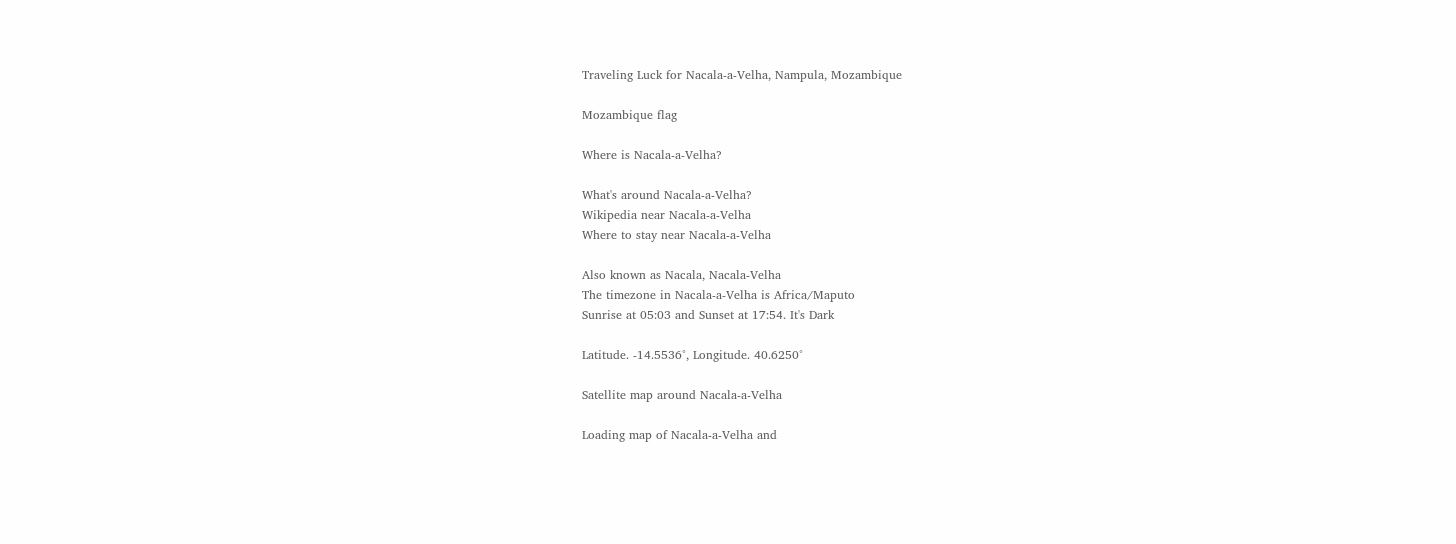Traveling Luck for Nacala-a-Velha, Nampula, Mozambique

Mozambique flag

Where is Nacala-a-Velha?

What's around Nacala-a-Velha?
Wikipedia near Nacala-a-Velha
Where to stay near Nacala-a-Velha

Also known as Nacala, Nacala-Velha
The timezone in Nacala-a-Velha is Africa/Maputo
Sunrise at 05:03 and Sunset at 17:54. It's Dark

Latitude. -14.5536°, Longitude. 40.6250°

Satellite map around Nacala-a-Velha

Loading map of Nacala-a-Velha and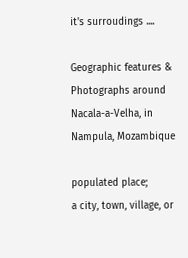it's surroudings ....

Geographic features & Photographs around Nacala-a-Velha, in Nampula, Mozambique

populated place;
a city, town, village, or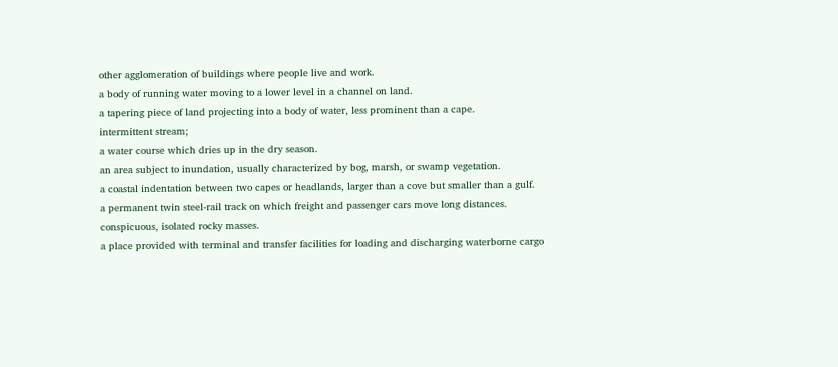other agglomeration of buildings where people live and work.
a body of running water moving to a lower level in a channel on land.
a tapering piece of land projecting into a body of water, less prominent than a cape.
intermittent stream;
a water course which dries up in the dry season.
an area subject to inundation, usually characterized by bog, marsh, or swamp vegetation.
a coastal indentation between two capes or headlands, larger than a cove but smaller than a gulf.
a permanent twin steel-rail track on which freight and passenger cars move long distances.
conspicuous, isolated rocky masses.
a place provided with terminal and transfer facilities for loading and discharging waterborne cargo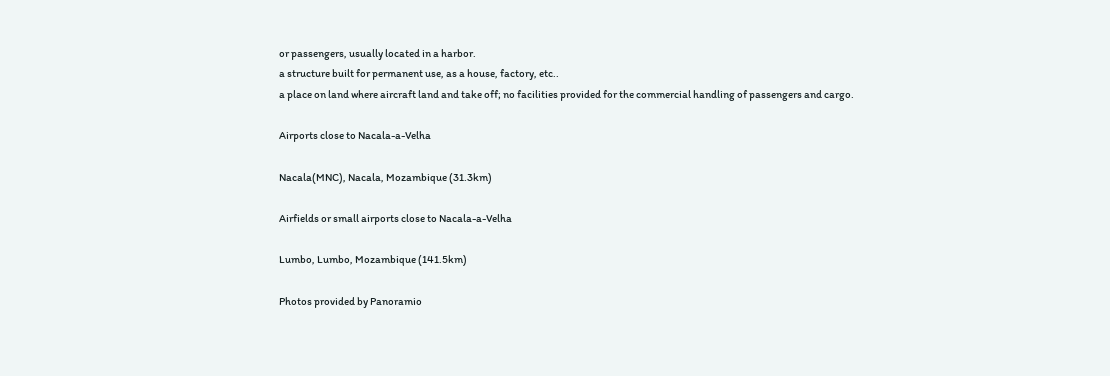or passengers, usually located in a harbor.
a structure built for permanent use, as a house, factory, etc..
a place on land where aircraft land and take off; no facilities provided for the commercial handling of passengers and cargo.

Airports close to Nacala-a-Velha

Nacala(MNC), Nacala, Mozambique (31.3km)

Airfields or small airports close to Nacala-a-Velha

Lumbo, Lumbo, Mozambique (141.5km)

Photos provided by Panoramio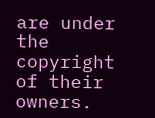are under the copyright of their owners.